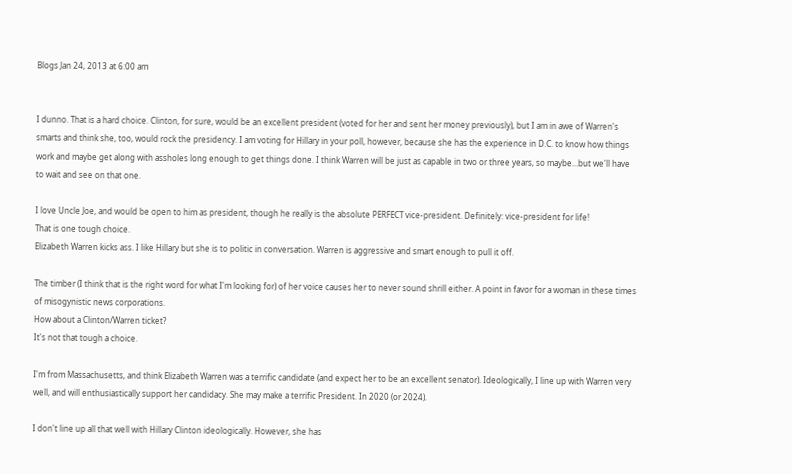Blogs Jan 24, 2013 at 6:00 am


I dunno. That is a hard choice. Clinton, for sure, would be an excellent president (voted for her and sent her money previously), but I am in awe of Warren's smarts and think she, too, would rock the presidency. I am voting for Hillary in your poll, however, because she has the experience in D.C. to know how things work and maybe get along with assholes long enough to get things done. I think Warren will be just as capable in two or three years, so maybe...but we'll have to wait and see on that one.

I love Uncle Joe, and would be open to him as president, though he really is the absolute PERFECT vice-president. Definitely: vice-president for life!
That is one tough choice.
Elizabeth Warren kicks ass. I like Hillary but she is to politic in conversation. Warren is aggressive and smart enough to pull it off.

The timber (I think that is the right word for what I'm looking for) of her voice causes her to never sound shrill either. A point in favor for a woman in these times of misogynistic news corporations.
How about a Clinton/Warren ticket?
It's not that tough a choice.

I'm from Massachusetts, and think Elizabeth Warren was a terrific candidate (and expect her to be an excellent senator). Ideologically, I line up with Warren very well, and will enthusiastically support her candidacy. She may make a terrific President. In 2020 (or 2024).

I don't line up all that well with Hillary Clinton ideologically. However, she has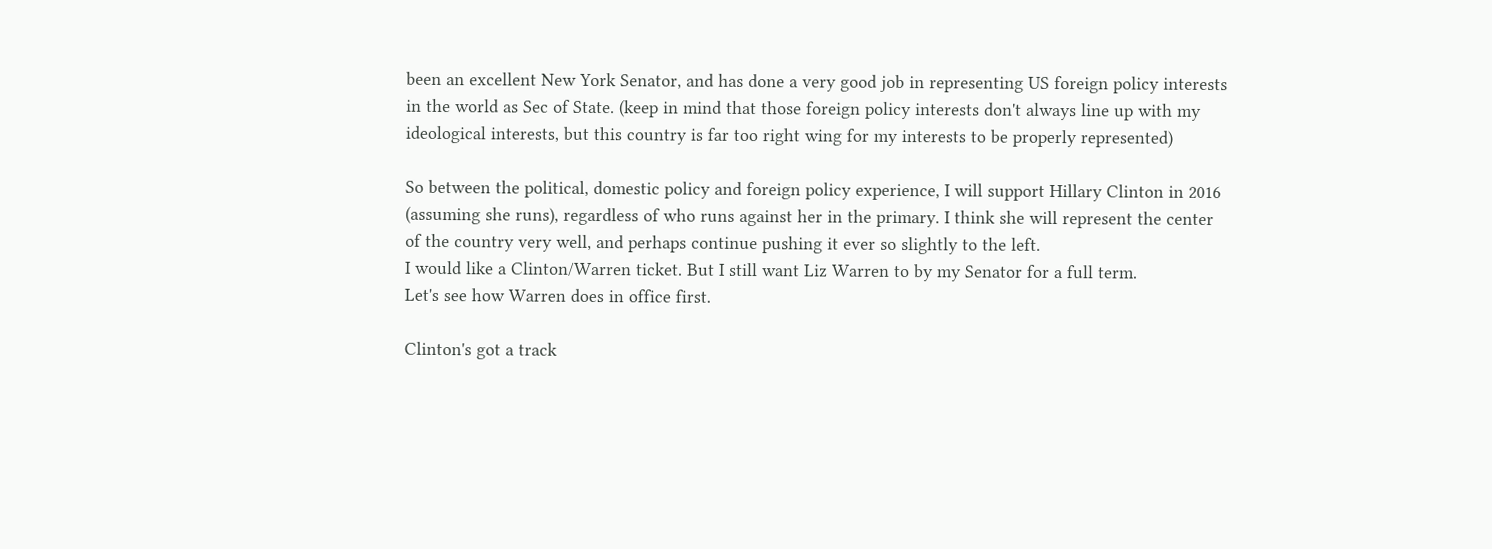been an excellent New York Senator, and has done a very good job in representing US foreign policy interests in the world as Sec of State. (keep in mind that those foreign policy interests don't always line up with my ideological interests, but this country is far too right wing for my interests to be properly represented)

So between the political, domestic policy and foreign policy experience, I will support Hillary Clinton in 2016 (assuming she runs), regardless of who runs against her in the primary. I think she will represent the center of the country very well, and perhaps continue pushing it ever so slightly to the left.
I would like a Clinton/Warren ticket. But I still want Liz Warren to by my Senator for a full term.
Let's see how Warren does in office first.

Clinton's got a track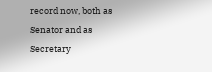record now, both as Senator and as Secretary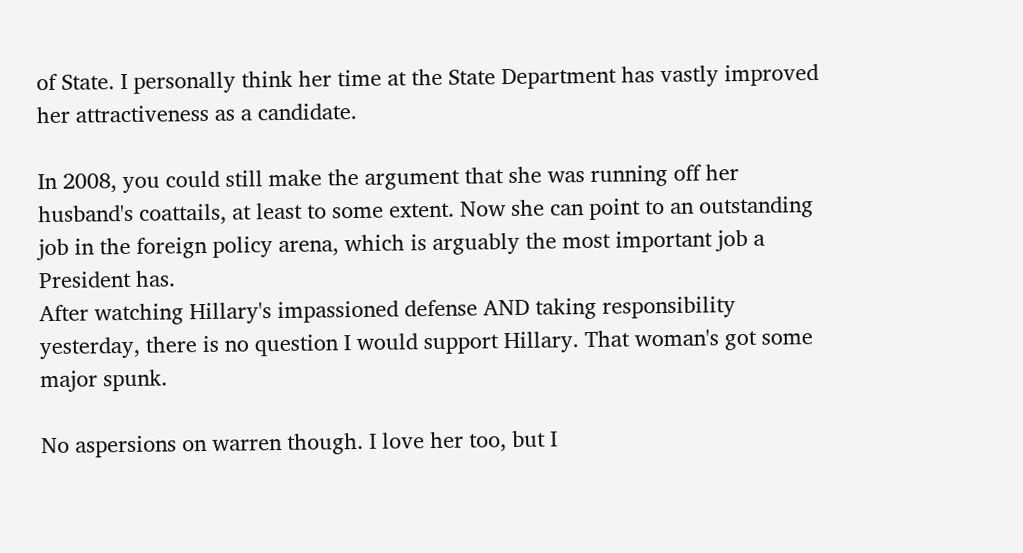of State. I personally think her time at the State Department has vastly improved her attractiveness as a candidate.

In 2008, you could still make the argument that she was running off her husband's coattails, at least to some extent. Now she can point to an outstanding job in the foreign policy arena, which is arguably the most important job a President has.
After watching Hillary's impassioned defense AND taking responsibility yesterday, there is no question I would support Hillary. That woman's got some major spunk.

No aspersions on warren though. I love her too, but I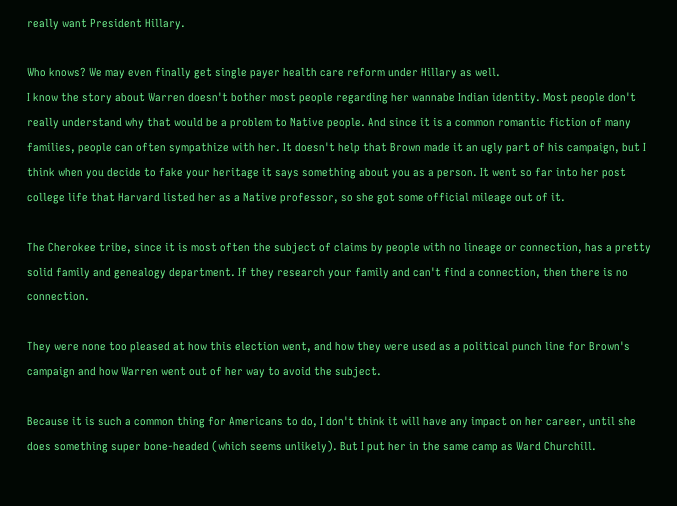really want President Hillary.

Who knows? We may even finally get single payer health care reform under Hillary as well.
I know the story about Warren doesn't bother most people regarding her wannabe Indian identity. Most people don't really understand why that would be a problem to Native people. And since it is a common romantic fiction of many families, people can often sympathize with her. It doesn't help that Brown made it an ugly part of his campaign, but I think when you decide to fake your heritage it says something about you as a person. It went so far into her post college life that Harvard listed her as a Native professor, so she got some official mileage out of it.

The Cherokee tribe, since it is most often the subject of claims by people with no lineage or connection, has a pretty solid family and genealogy department. If they research your family and can't find a connection, then there is no connection.

They were none too pleased at how this election went, and how they were used as a political punch line for Brown's campaign and how Warren went out of her way to avoid the subject.

Because it is such a common thing for Americans to do, I don't think it will have any impact on her career, until she does something super bone-headed (which seems unlikely). But I put her in the same camp as Ward Churchill.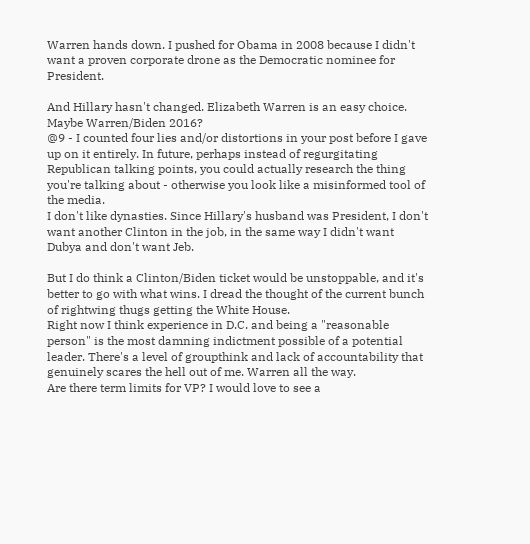Warren hands down. I pushed for Obama in 2008 because I didn't want a proven corporate drone as the Democratic nominee for President.

And Hillary hasn't changed. Elizabeth Warren is an easy choice. Maybe Warren/Biden 2016?
@9 - I counted four lies and/or distortions in your post before I gave up on it entirely. In future, perhaps instead of regurgitating Republican talking points, you could actually research the thing you're talking about - otherwise you look like a misinformed tool of the media.
I don't like dynasties. Since Hillary's husband was President, I don't want another Clinton in the job, in the same way I didn't want Dubya and don't want Jeb.

But I do think a Clinton/Biden ticket would be unstoppable, and it's better to go with what wins. I dread the thought of the current bunch of rightwing thugs getting the White House.
Right now I think experience in D.C. and being a "reasonable person" is the most damning indictment possible of a potential leader. There's a level of groupthink and lack of accountability that genuinely scares the hell out of me. Warren all the way.
Are there term limits for VP? I would love to see a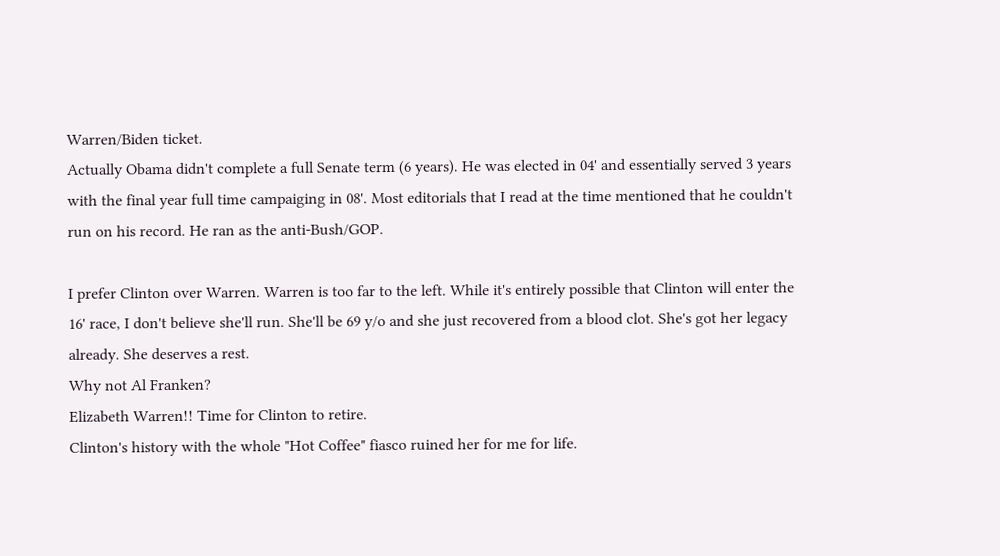Warren/Biden ticket.
Actually Obama didn't complete a full Senate term (6 years). He was elected in 04' and essentially served 3 years with the final year full time campaiging in 08'. Most editorials that I read at the time mentioned that he couldn't run on his record. He ran as the anti-Bush/GOP.

I prefer Clinton over Warren. Warren is too far to the left. While it's entirely possible that Clinton will enter the 16' race, I don't believe she'll run. She'll be 69 y/o and she just recovered from a blood clot. She's got her legacy already. She deserves a rest.
Why not Al Franken?
Elizabeth Warren!! Time for Clinton to retire.
Clinton's history with the whole "Hot Coffee" fiasco ruined her for me for life.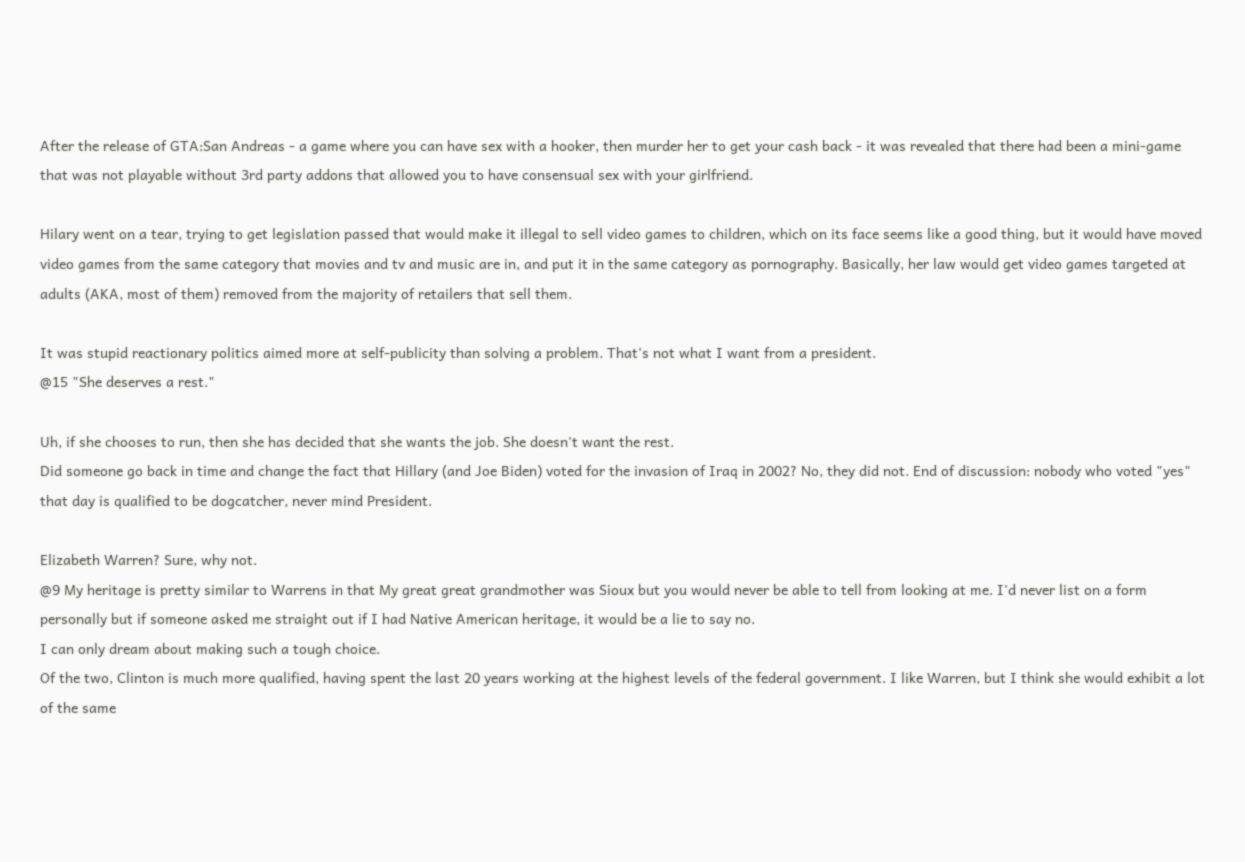After the release of GTA:San Andreas - a game where you can have sex with a hooker, then murder her to get your cash back - it was revealed that there had been a mini-game that was not playable without 3rd party addons that allowed you to have consensual sex with your girlfriend.

Hilary went on a tear, trying to get legislation passed that would make it illegal to sell video games to children, which on its face seems like a good thing, but it would have moved video games from the same category that movies and tv and music are in, and put it in the same category as pornography. Basically, her law would get video games targeted at adults (AKA, most of them) removed from the majority of retailers that sell them.

It was stupid reactionary politics aimed more at self-publicity than solving a problem. That's not what I want from a president.
@15 "She deserves a rest."

Uh, if she chooses to run, then she has decided that she wants the job. She doesn't want the rest.
Did someone go back in time and change the fact that Hillary (and Joe Biden) voted for the invasion of Iraq in 2002? No, they did not. End of discussion: nobody who voted "yes" that day is qualified to be dogcatcher, never mind President.

Elizabeth Warren? Sure, why not.
@9 My heritage is pretty similar to Warrens in that My great great grandmother was Sioux but you would never be able to tell from looking at me. I'd never list on a form personally but if someone asked me straight out if I had Native American heritage, it would be a lie to say no.
I can only dream about making such a tough choice.
Of the two, Clinton is much more qualified, having spent the last 20 years working at the highest levels of the federal government. I like Warren, but I think she would exhibit a lot of the same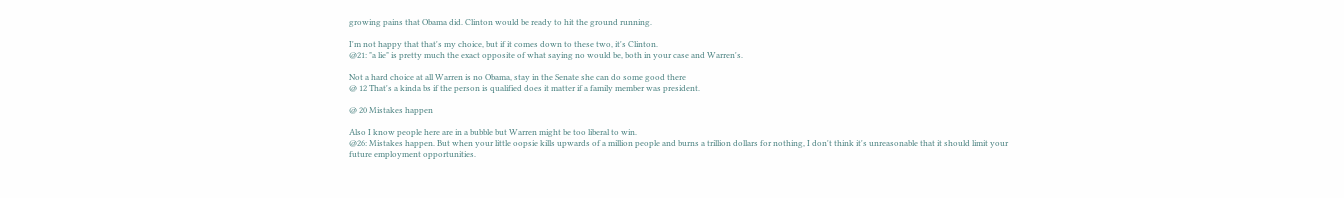growing pains that Obama did. Clinton would be ready to hit the ground running.

I'm not happy that that's my choice, but if it comes down to these two, it's Clinton.
@21: "a lie" is pretty much the exact opposite of what saying no would be, both in your case and Warren's.

Not a hard choice at all Warren is no Obama, stay in the Senate she can do some good there
@ 12 That's a kinda bs if the person is qualified does it matter if a family member was president.

@ 20 Mistakes happen

Also I know people here are in a bubble but Warren might be too liberal to win.
@26: Mistakes happen. But when your little oopsie kills upwards of a million people and burns a trillion dollars for nothing, I don't think it's unreasonable that it should limit your future employment opportunities.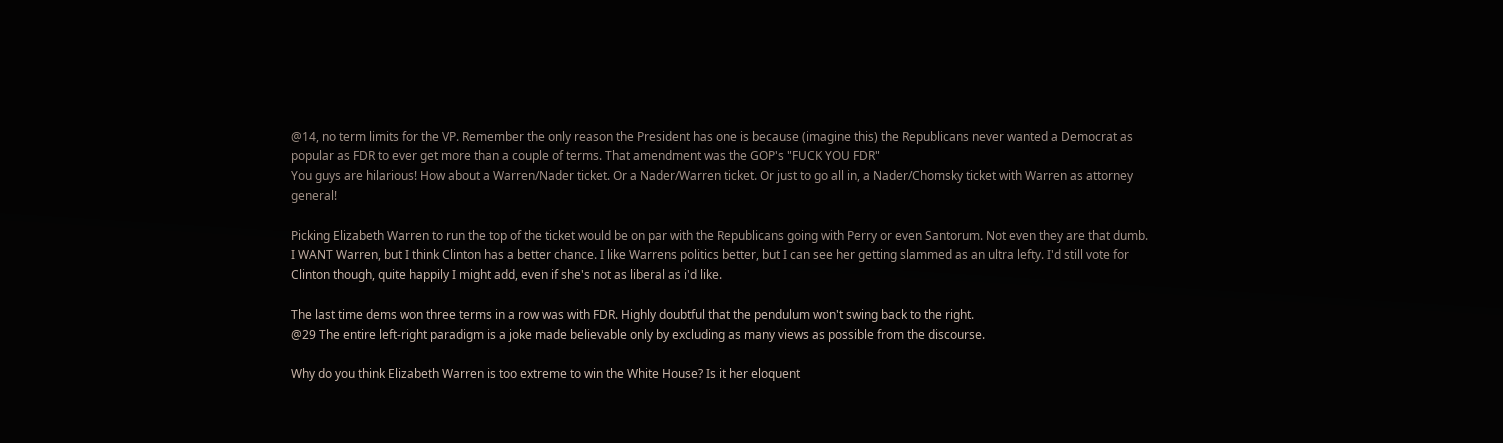@14, no term limits for the VP. Remember the only reason the President has one is because (imagine this) the Republicans never wanted a Democrat as popular as FDR to ever get more than a couple of terms. That amendment was the GOP's "FUCK YOU FDR"
You guys are hilarious! How about a Warren/Nader ticket. Or a Nader/Warren ticket. Or just to go all in, a Nader/Chomsky ticket with Warren as attorney general!

Picking Elizabeth Warren to run the top of the ticket would be on par with the Republicans going with Perry or even Santorum. Not even they are that dumb.
I WANT Warren, but I think Clinton has a better chance. I like Warrens politics better, but I can see her getting slammed as an ultra lefty. I'd still vote for Clinton though, quite happily I might add, even if she's not as liberal as i'd like.

The last time dems won three terms in a row was with FDR. Highly doubtful that the pendulum won't swing back to the right.
@29 The entire left-right paradigm is a joke made believable only by excluding as many views as possible from the discourse.

Why do you think Elizabeth Warren is too extreme to win the White House? Is it her eloquent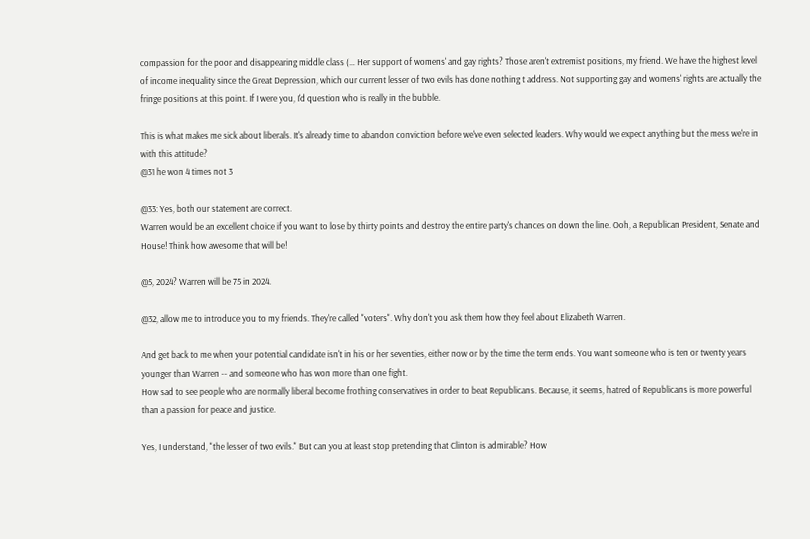compassion for the poor and disappearing middle class (… Her support of womens' and gay rights? Those aren't extremist positions, my friend. We have the highest level of income inequality since the Great Depression, which our current lesser of two evils has done nothing t address. Not supporting gay and womens' rights are actually the fringe positions at this point. If I were you, I'd question who is really in the bubble.

This is what makes me sick about liberals. It's already time to abandon conviction before we've even selected leaders. Why would we expect anything but the mess we're in with this attitude?
@31 he won 4 times not 3

@33: Yes, both our statement are correct.
Warren would be an excellent choice if you want to lose by thirty points and destroy the entire party's chances on down the line. Ooh, a Republican President, Senate and House! Think how awesome that will be!

@5, 2024? Warren will be 75 in 2024.

@32, allow me to introduce you to my friends. They're called "voters". Why don't you ask them how they feel about Elizabeth Warren.

And get back to me when your potential candidate isn't in his or her seventies, either now or by the time the term ends. You want someone who is ten or twenty years younger than Warren -- and someone who has won more than one fight.
How sad to see people who are normally liberal become frothing conservatives in order to beat Republicans. Because, it seems, hatred of Republicans is more powerful than a passion for peace and justice.

Yes, I understand, "the lesser of two evils." But can you at least stop pretending that Clinton is admirable? How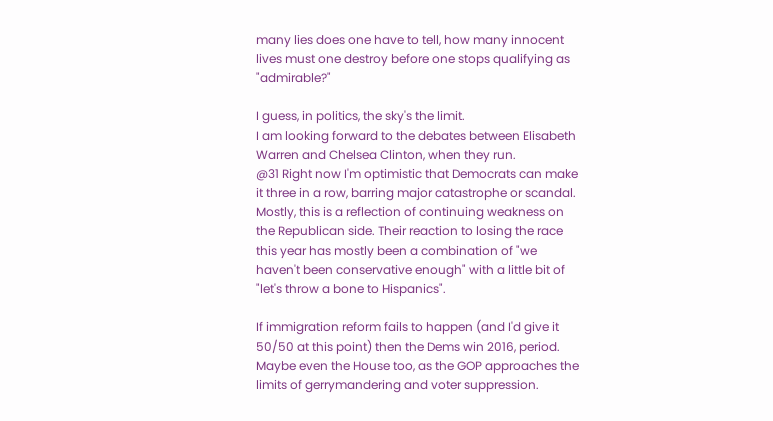many lies does one have to tell, how many innocent lives must one destroy before one stops qualifying as "admirable?"

I guess, in politics, the sky's the limit.
I am looking forward to the debates between Elisabeth Warren and Chelsea Clinton, when they run.
@31 Right now I'm optimistic that Democrats can make it three in a row, barring major catastrophe or scandal. Mostly, this is a reflection of continuing weakness on the Republican side. Their reaction to losing the race this year has mostly been a combination of "we haven't been conservative enough" with a little bit of "let's throw a bone to Hispanics".

If immigration reform fails to happen (and I'd give it 50/50 at this point) then the Dems win 2016, period. Maybe even the House too, as the GOP approaches the limits of gerrymandering and voter suppression.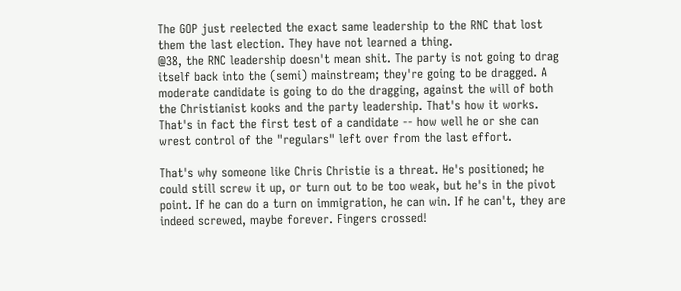The GOP just reelected the exact same leadership to the RNC that lost them the last election. They have not learned a thing.
@38, the RNC leadership doesn't mean shit. The party is not going to drag itself back into the (semi) mainstream; they're going to be dragged. A moderate candidate is going to do the dragging, against the will of both the Christianist kooks and the party leadership. That's how it works. That's in fact the first test of a candidate -- how well he or she can wrest control of the "regulars" left over from the last effort.

That's why someone like Chris Christie is a threat. He's positioned; he could still screw it up, or turn out to be too weak, but he's in the pivot point. If he can do a turn on immigration, he can win. If he can't, they are indeed screwed, maybe forever. Fingers crossed!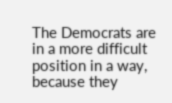The Democrats are in a more difficult position in a way, because they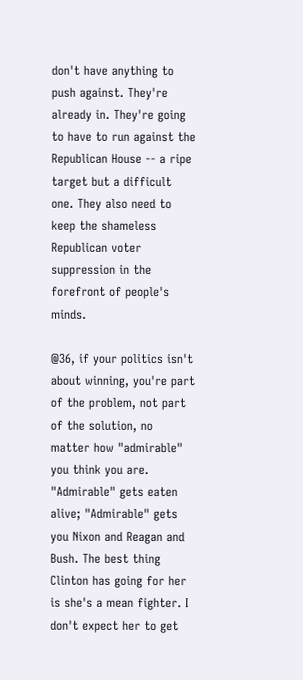don't have anything to push against. They're already in. They're going to have to run against the Republican House -- a ripe target but a difficult one. They also need to keep the shameless Republican voter suppression in the forefront of people's minds.

@36, if your politics isn't about winning, you're part of the problem, not part of the solution, no matter how "admirable" you think you are. "Admirable" gets eaten alive; "Admirable" gets you Nixon and Reagan and Bush. The best thing Clinton has going for her is she's a mean fighter. I don't expect her to get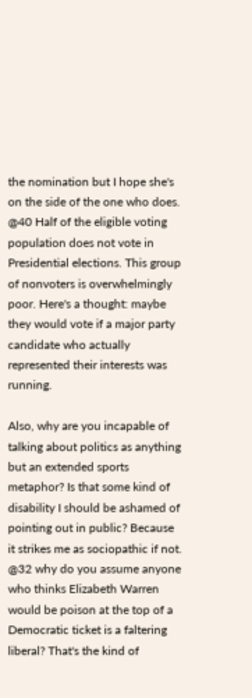the nomination but I hope she's on the side of the one who does.
@40 Half of the eligible voting population does not vote in Presidential elections. This group of nonvoters is overwhelmingly poor. Here's a thought: maybe they would vote if a major party candidate who actually represented their interests was running.

Also, why are you incapable of talking about politics as anything but an extended sports metaphor? Is that some kind of disability I should be ashamed of pointing out in public? Because it strikes me as sociopathic if not.
@32 why do you assume anyone who thinks Elizabeth Warren would be poison at the top of a Democratic ticket is a faltering liberal? That's the kind of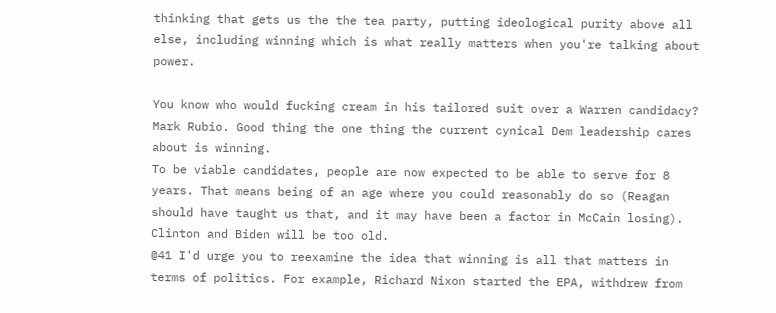thinking that gets us the the tea party, putting ideological purity above all else, including winning which is what really matters when you're talking about power.

You know who would fucking cream in his tailored suit over a Warren candidacy? Mark Rubio. Good thing the one thing the current cynical Dem leadership cares about is winning.
To be viable candidates, people are now expected to be able to serve for 8 years. That means being of an age where you could reasonably do so (Reagan should have taught us that, and it may have been a factor in McCain losing). Clinton and Biden will be too old.
@41 I'd urge you to reexamine the idea that winning is all that matters in terms of politics. For example, Richard Nixon started the EPA, withdrew from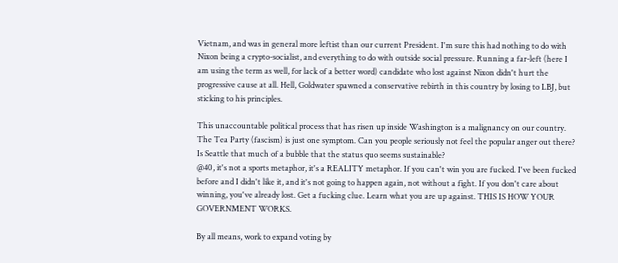Vietnam, and was in general more leftist than our current President. I'm sure this had nothing to do with Nixon being a crypto-socialist, and everything to do with outside social pressure. Running a far-left (here I am using the term as well, for lack of a better word) candidate who lost against Nixon didn't hurt the progressive cause at all. Hell, Goldwater spawned a conservative rebirth in this country by losing to LBJ, but sticking to his principles.

This unaccountable political process that has risen up inside Washington is a malignancy on our country. The Tea Party (fascism) is just one symptom. Can you people seriously not feel the popular anger out there? Is Seattle that much of a bubble that the status quo seems sustainable?
@40, it's not a sports metaphor, it's a REALITY metaphor. If you can't win you are fucked. I've been fucked before and I didn't like it, and it's not going to happen again, not without a fight. If you don't care about winning, you've already lost. Get a fucking clue. Learn what you are up against. THIS IS HOW YOUR GOVERNMENT WORKS.

By all means, work to expand voting by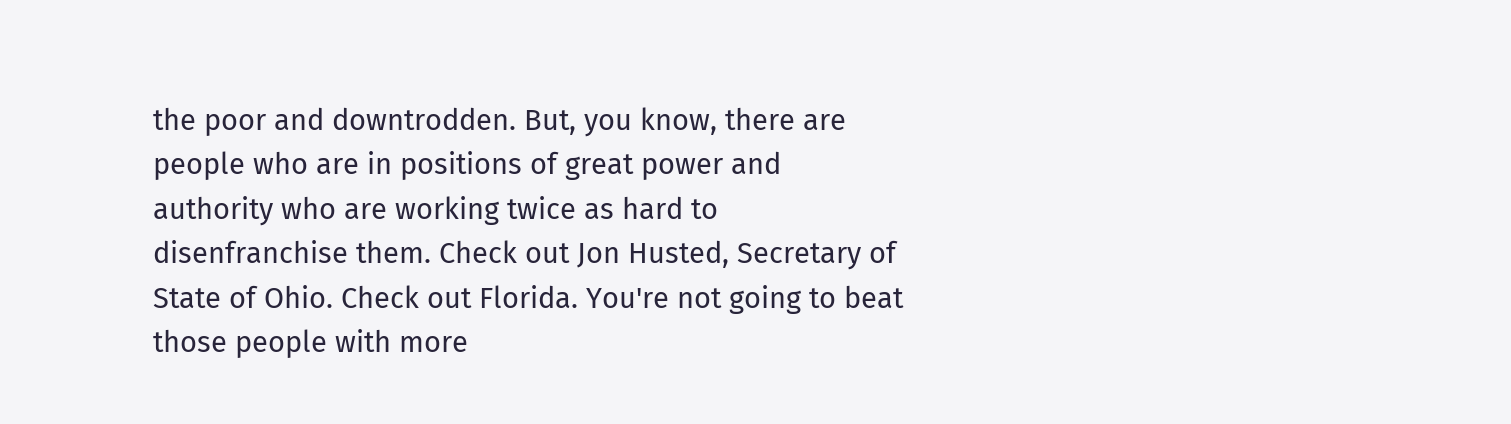the poor and downtrodden. But, you know, there are people who are in positions of great power and authority who are working twice as hard to disenfranchise them. Check out Jon Husted, Secretary of State of Ohio. Check out Florida. You're not going to beat those people with more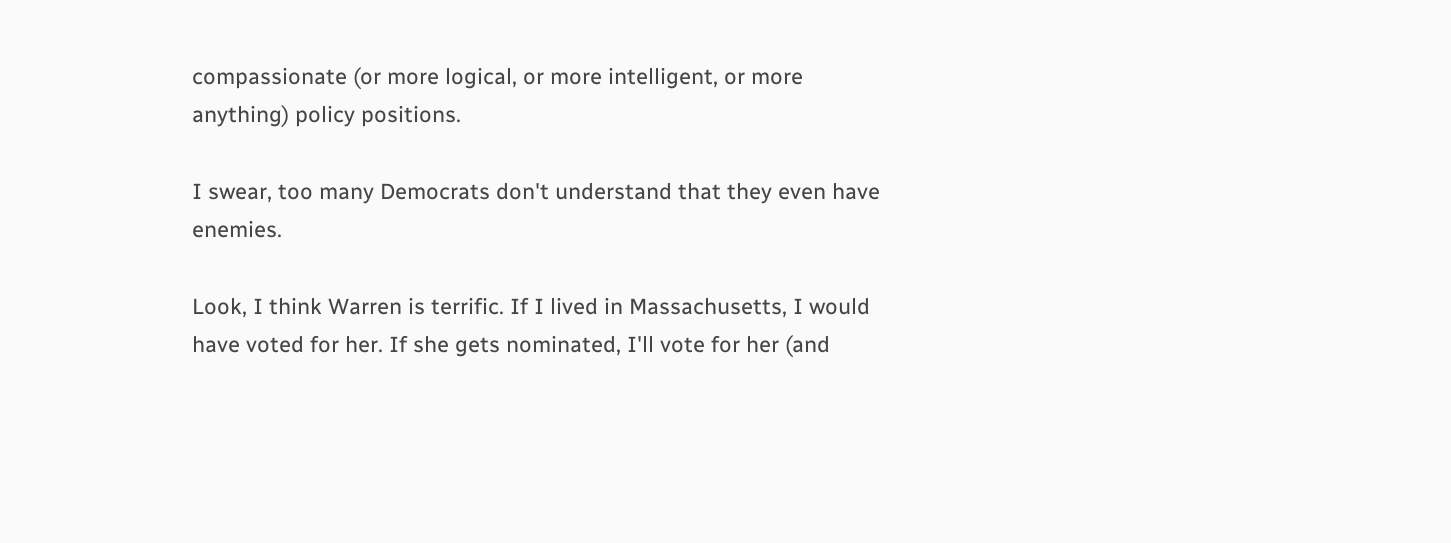compassionate (or more logical, or more intelligent, or more anything) policy positions.

I swear, too many Democrats don't understand that they even have enemies.

Look, I think Warren is terrific. If I lived in Massachusetts, I would have voted for her. If she gets nominated, I'll vote for her (and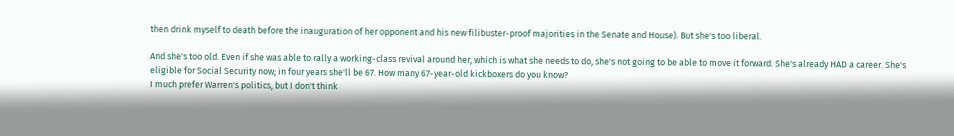then drink myself to death before the inauguration of her opponent and his new filibuster-proof majorities in the Senate and House). But she's too liberal.

And she's too old. Even if she was able to rally a working-class revival around her, which is what she needs to do, she's not going to be able to move it forward. She's already HAD a career. She's eligible for Social Security now; in four years she'll be 67. How many 67-year-old kickboxers do you know?
I much prefer Warren's politics, but I don't think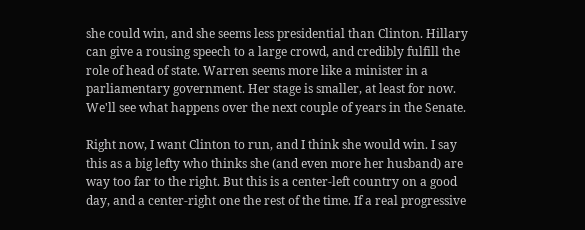she could win, and she seems less presidential than Clinton. Hillary can give a rousing speech to a large crowd, and credibly fulfill the role of head of state. Warren seems more like a minister in a parliamentary government. Her stage is smaller, at least for now. We'll see what happens over the next couple of years in the Senate.

Right now, I want Clinton to run, and I think she would win. I say this as a big lefty who thinks she (and even more her husband) are way too far to the right. But this is a center-left country on a good day, and a center-right one the rest of the time. If a real progressive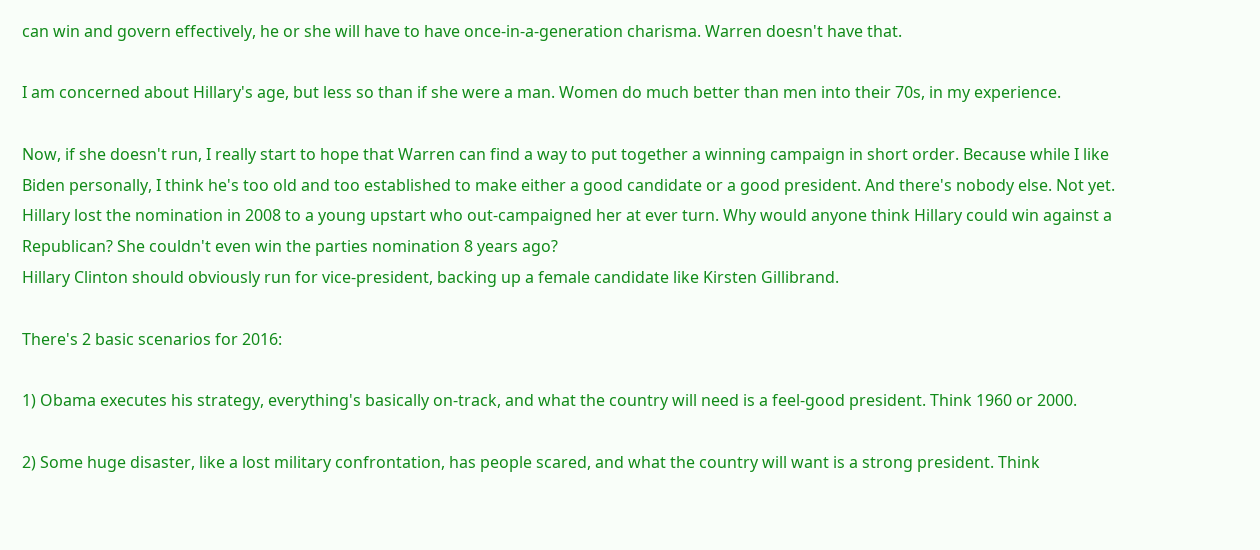can win and govern effectively, he or she will have to have once-in-a-generation charisma. Warren doesn't have that.

I am concerned about Hillary's age, but less so than if she were a man. Women do much better than men into their 70s, in my experience.

Now, if she doesn't run, I really start to hope that Warren can find a way to put together a winning campaign in short order. Because while I like Biden personally, I think he's too old and too established to make either a good candidate or a good president. And there's nobody else. Not yet.
Hillary lost the nomination in 2008 to a young upstart who out-campaigned her at ever turn. Why would anyone think Hillary could win against a Republican? She couldn't even win the parties nomination 8 years ago?
Hillary Clinton should obviously run for vice-president, backing up a female candidate like Kirsten Gillibrand.

There's 2 basic scenarios for 2016:

1) Obama executes his strategy, everything's basically on-track, and what the country will need is a feel-good president. Think 1960 or 2000.

2) Some huge disaster, like a lost military confrontation, has people scared, and what the country will want is a strong president. Think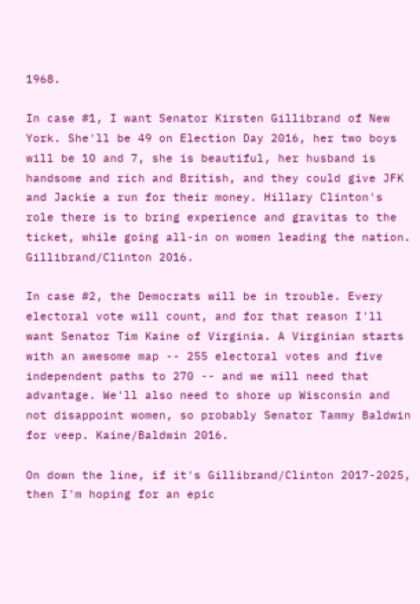1968.

In case #1, I want Senator Kirsten Gillibrand of New York. She'll be 49 on Election Day 2016, her two boys will be 10 and 7, she is beautiful, her husband is handsome and rich and British, and they could give JFK and Jackie a run for their money. Hillary Clinton's role there is to bring experience and gravitas to the ticket, while going all-in on women leading the nation. Gillibrand/Clinton 2016.

In case #2, the Democrats will be in trouble. Every electoral vote will count, and for that reason I'll want Senator Tim Kaine of Virginia. A Virginian starts with an awesome map -- 255 electoral votes and five independent paths to 270 -- and we will need that advantage. We'll also need to shore up Wisconsin and not disappoint women, so probably Senator Tammy Baldwin for veep. Kaine/Baldwin 2016.

On down the line, if it's Gillibrand/Clinton 2017-2025, then I'm hoping for an epic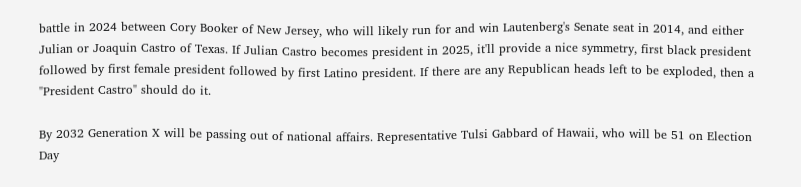battle in 2024 between Cory Booker of New Jersey, who will likely run for and win Lautenberg's Senate seat in 2014, and either Julian or Joaquin Castro of Texas. If Julian Castro becomes president in 2025, it'll provide a nice symmetry, first black president followed by first female president followed by first Latino president. If there are any Republican heads left to be exploded, then a "President Castro" should do it.

By 2032 Generation X will be passing out of national affairs. Representative Tulsi Gabbard of Hawaii, who will be 51 on Election Day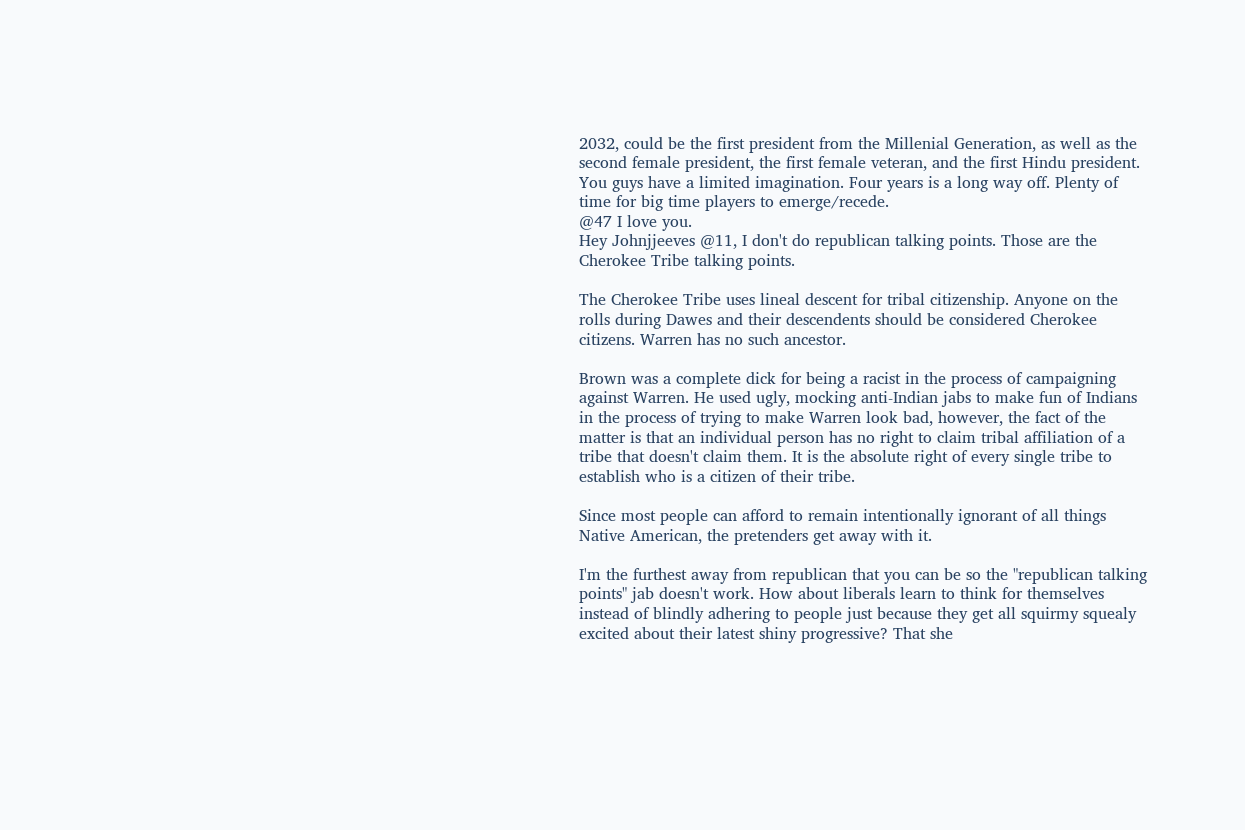2032, could be the first president from the Millenial Generation, as well as the second female president, the first female veteran, and the first Hindu president.
You guys have a limited imagination. Four years is a long way off. Plenty of time for big time players to emerge/recede.
@47 I love you.
Hey Johnjjeeves @11, I don't do republican talking points. Those are the Cherokee Tribe talking points.

The Cherokee Tribe uses lineal descent for tribal citizenship. Anyone on the rolls during Dawes and their descendents should be considered Cherokee citizens. Warren has no such ancestor.

Brown was a complete dick for being a racist in the process of campaigning against Warren. He used ugly, mocking anti-Indian jabs to make fun of Indians in the process of trying to make Warren look bad, however, the fact of the matter is that an individual person has no right to claim tribal affiliation of a tribe that doesn't claim them. It is the absolute right of every single tribe to establish who is a citizen of their tribe.

Since most people can afford to remain intentionally ignorant of all things Native American, the pretenders get away with it.

I'm the furthest away from republican that you can be so the "republican talking points" jab doesn't work. How about liberals learn to think for themselves instead of blindly adhering to people just because they get all squirmy squealy excited about their latest shiny progressive? That she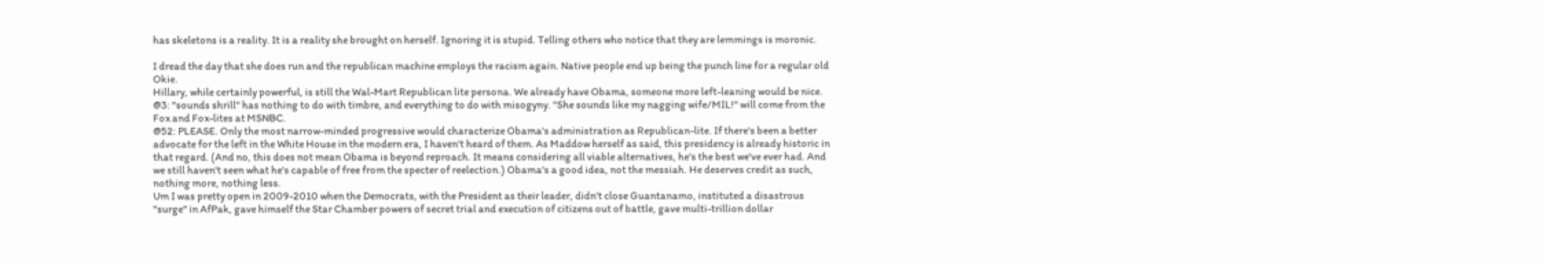has skeletons is a reality. It is a reality she brought on herself. Ignoring it is stupid. Telling others who notice that they are lemmings is moronic.

I dread the day that she does run and the republican machine employs the racism again. Native people end up being the punch line for a regular old Okie.
Hillary, while certainly powerful, is still the Wal-Mart Republican lite persona. We already have Obama, someone more left-leaning would be nice.
@3: "sounds shrill" has nothing to do with timbre, and everything to do with misogyny. "She sounds like my nagging wife/MIL!" will come from the Fox and Fox-lites at MSNBC.
@52: PLEASE. Only the most narrow-minded progressive would characterize Obama's administration as Republican-lite. If there's been a better advocate for the left in the White House in the modern era, I haven't heard of them. As Maddow herself as said, this presidency is already historic in that regard. (And no, this does not mean Obama is beyond reproach. It means considering all viable alternatives, he's the best we've ever had. And we still haven't seen what he's capable of free from the specter of reelection.) Obama's a good idea, not the messiah. He deserves credit as such, nothing more, nothing less.
Um I was pretty open in 2009-2010 when the Democrats, with the President as their leader, didn't close Guantanamo, instituted a disastrous "surge" in AfPak, gave himself the Star Chamber powers of secret trial and execution of citizens out of battle, gave multi-trillion dollar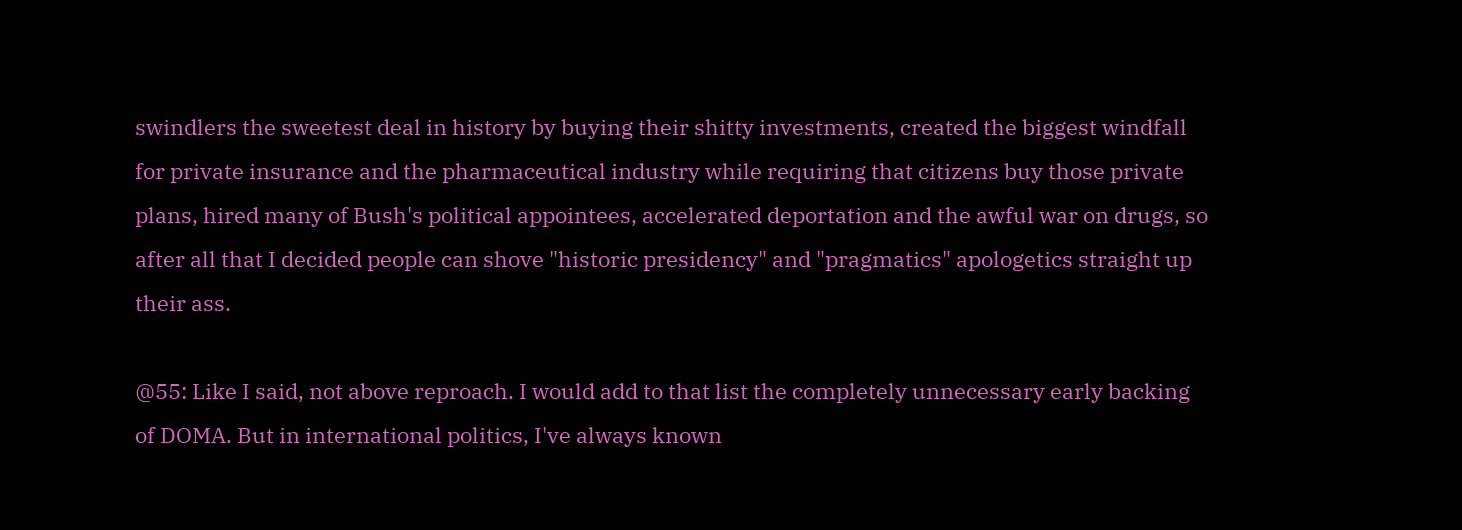swindlers the sweetest deal in history by buying their shitty investments, created the biggest windfall for private insurance and the pharmaceutical industry while requiring that citizens buy those private plans, hired many of Bush's political appointees, accelerated deportation and the awful war on drugs, so after all that I decided people can shove "historic presidency" and "pragmatics" apologetics straight up their ass.

@55: Like I said, not above reproach. I would add to that list the completely unnecessary early backing of DOMA. But in international politics, I've always known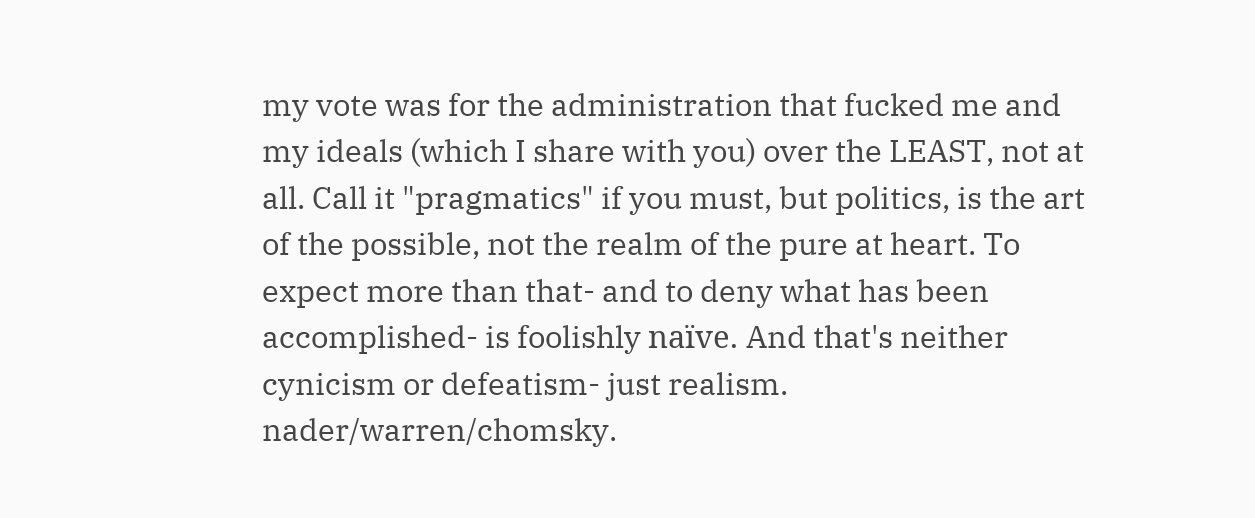my vote was for the administration that fucked me and my ideals (which I share with you) over the LEAST, not at all. Call it "pragmatics" if you must, but politics, is the art of the possible, not the realm of the pure at heart. To expect more than that- and to deny what has been accomplished- is foolishly naïve. And that's neither cynicism or defeatism- just realism.
nader/warren/chomsky.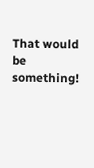That would be something!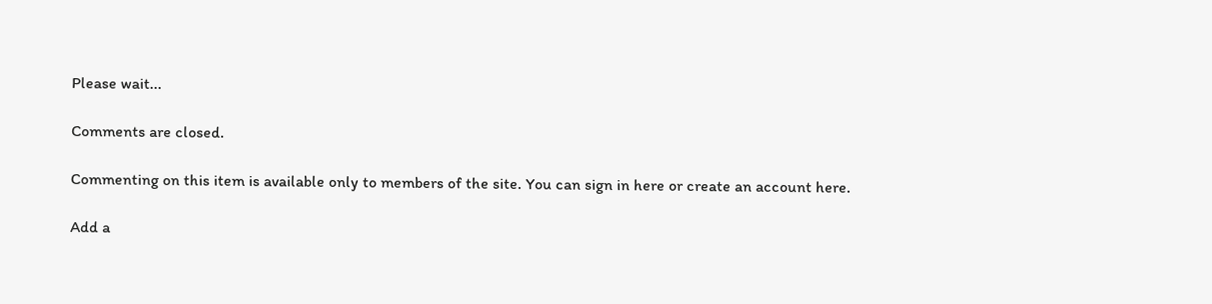Please wait...

Comments are closed.

Commenting on this item is available only to members of the site. You can sign in here or create an account here.

Add a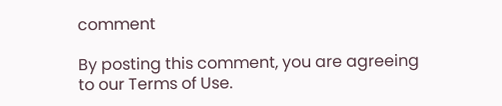comment

By posting this comment, you are agreeing to our Terms of Use.